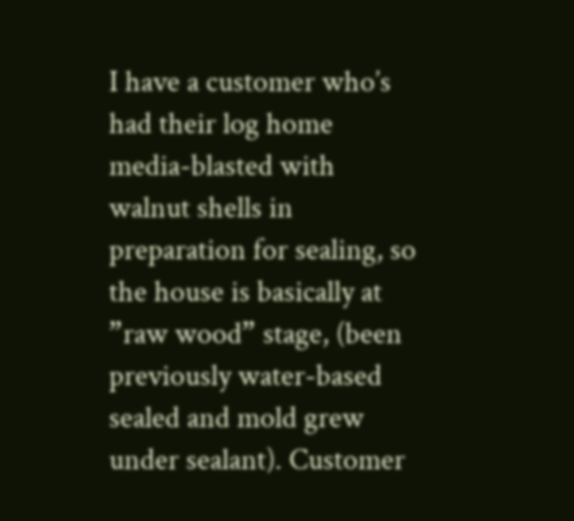I have a customer who’s had their log home media-blasted with walnut shells in preparation for sealing, so the house is basically at ”raw wood” stage, (been previously water-based sealed and mold grew under sealant). Customer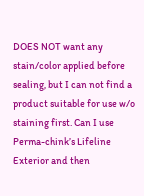DOES NOT want any stain/color applied before sealing, but I can not find a product suitable for use w/o staining first. Can I use Perma-chink’s Lifeline Exterior and then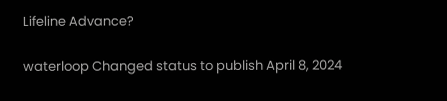Lifeline Advance?

waterloop Changed status to publish April 8, 2024